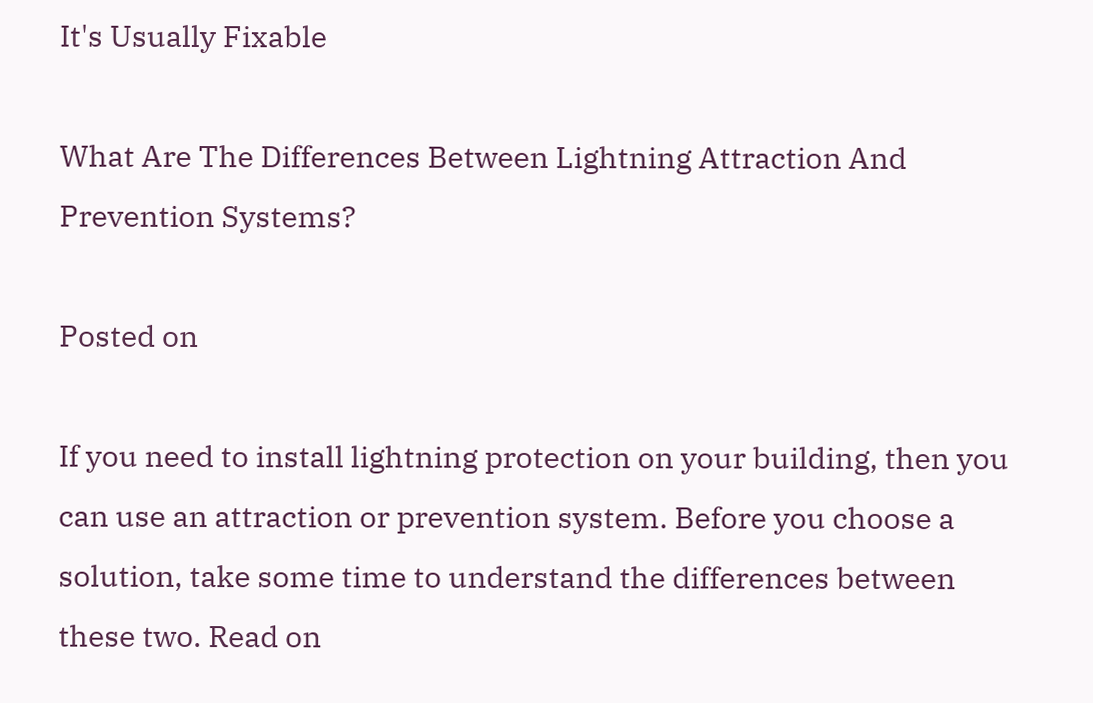It's Usually Fixable

What Are The Differences Between Lightning Attraction And Prevention Systems?

Posted on

If you need to install lightning protection on your building, then you can use an attraction or prevention system. Before you choose a solution, take some time to understand the differences between these two. Read on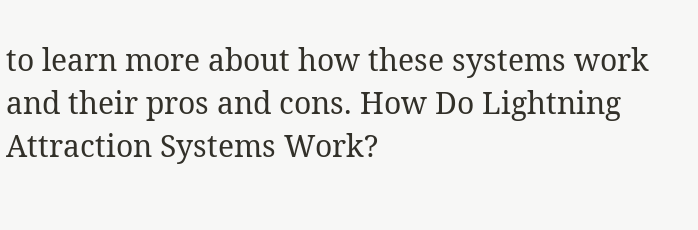to learn more about how these systems work and their pros and cons. How Do Lightning Attraction Systems Work?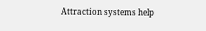Attraction systems help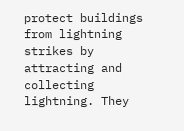protect buildings from lightning strikes by attracting and collecting lightning. They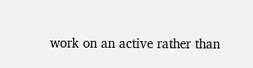work on an active rather than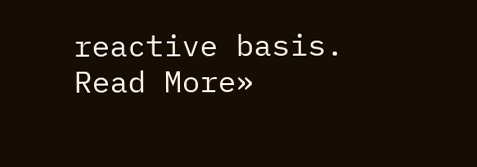reactive basis. Read More»